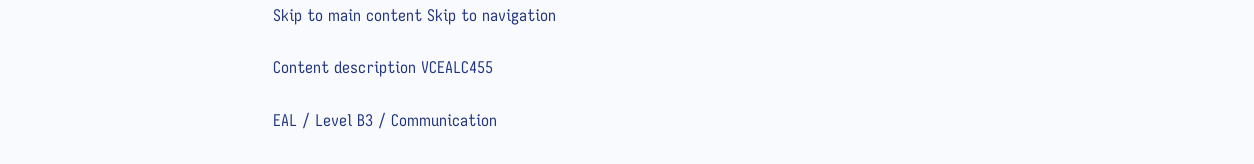Skip to main content Skip to navigation

Content description VCEALC455

EAL / Level B3 / Communication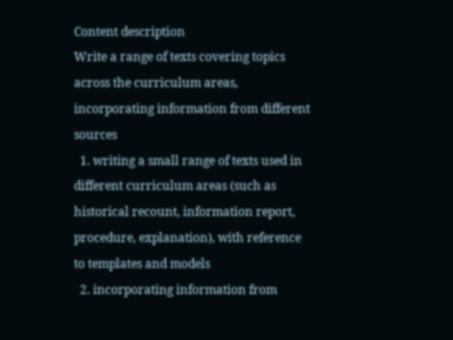Content description
Write a range of texts covering topics across the curriculum areas, incorporating information from different sources
  1. writing a small range of texts used in different curriculum areas (such as historical recount, information report, procedure, explanation), with reference to templates and models
  2. incorporating information from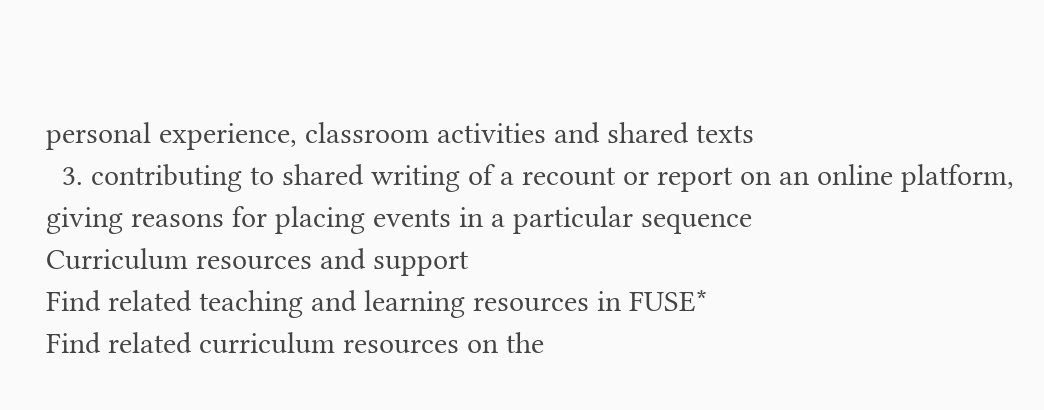personal experience, classroom activities and shared texts
  3. contributing to shared writing of a recount or report on an online platform, giving reasons for placing events in a particular sequence
Curriculum resources and support
Find related teaching and learning resources in FUSE*
Find related curriculum resources on the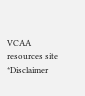VCAA resources site
*Disclaimer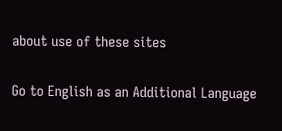about use of these sites

Go to English as an Additional Language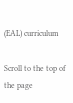(EAL) curriculum

Scroll to the top of the page